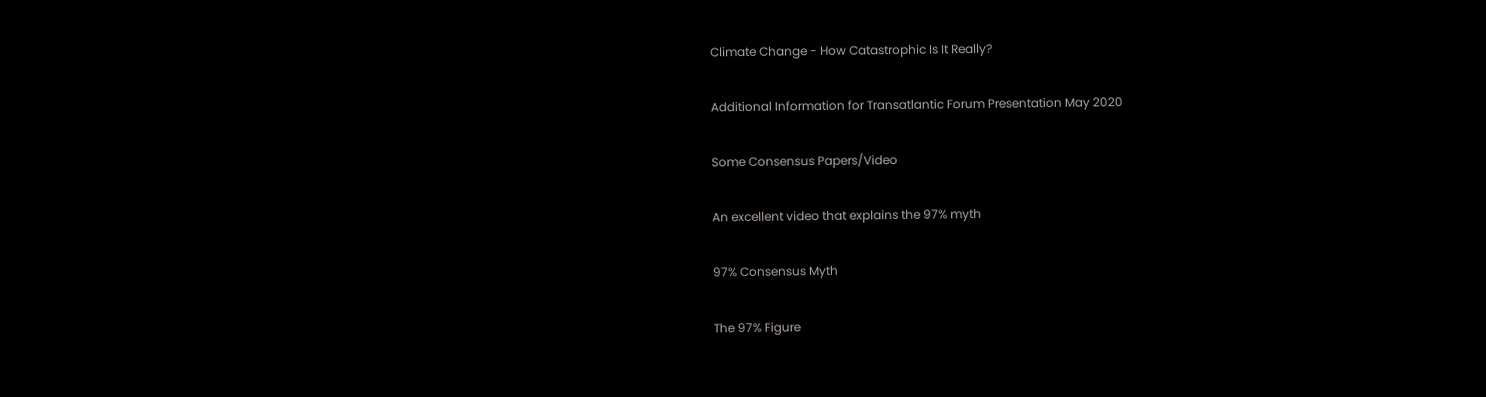Climate Change - How Catastrophic Is It Really?

Additional Information for Transatlantic Forum Presentation May 2020

Some Consensus Papers/Video

An excellent video that explains the 97% myth

97% Consensus Myth

The 97% Figure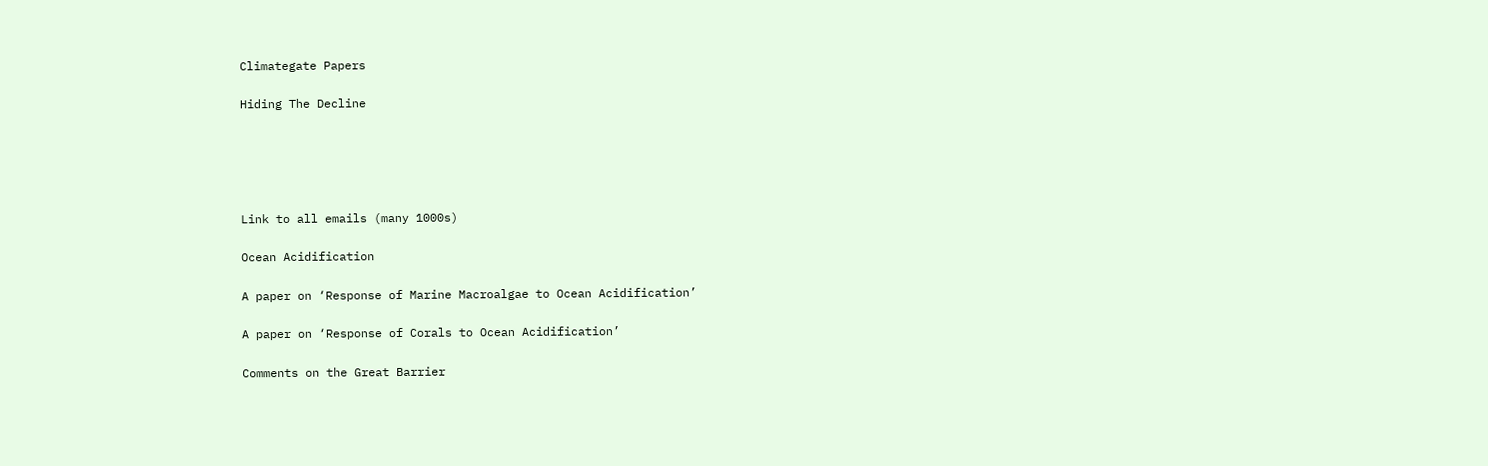Climategate Papers

Hiding The Decline





Link to all emails (many 1000s)

Ocean Acidification

A paper on ‘Response of Marine Macroalgae to Ocean Acidification’

A paper on ‘Response of Corals to Ocean Acidification’

Comments on the Great Barrier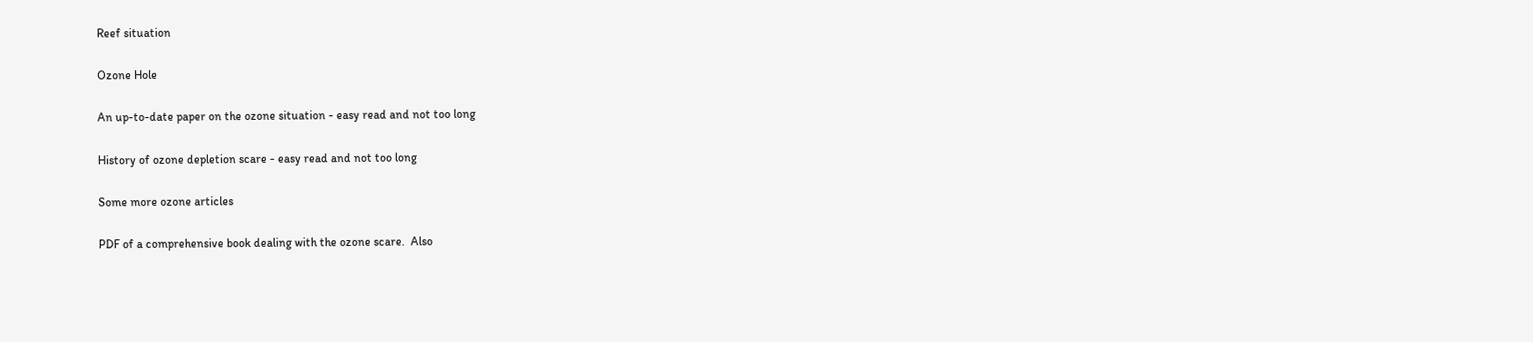Reef situation

Ozone Hole

An up-to-date paper on the ozone situation - easy read and not too long

History of ozone depletion scare - easy read and not too long

Some more ozone articles

PDF of a comprehensive book dealing with the ozone scare.  Also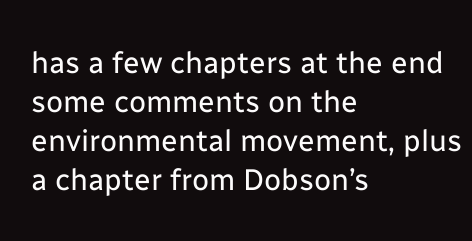has a few chapters at the end some comments on the environmental movement, plus a chapter from Dobson’s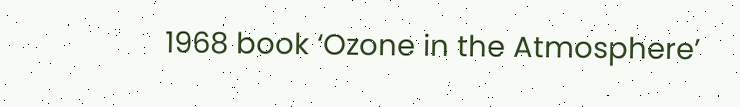1968 book ‘Ozone in the Atmosphere’